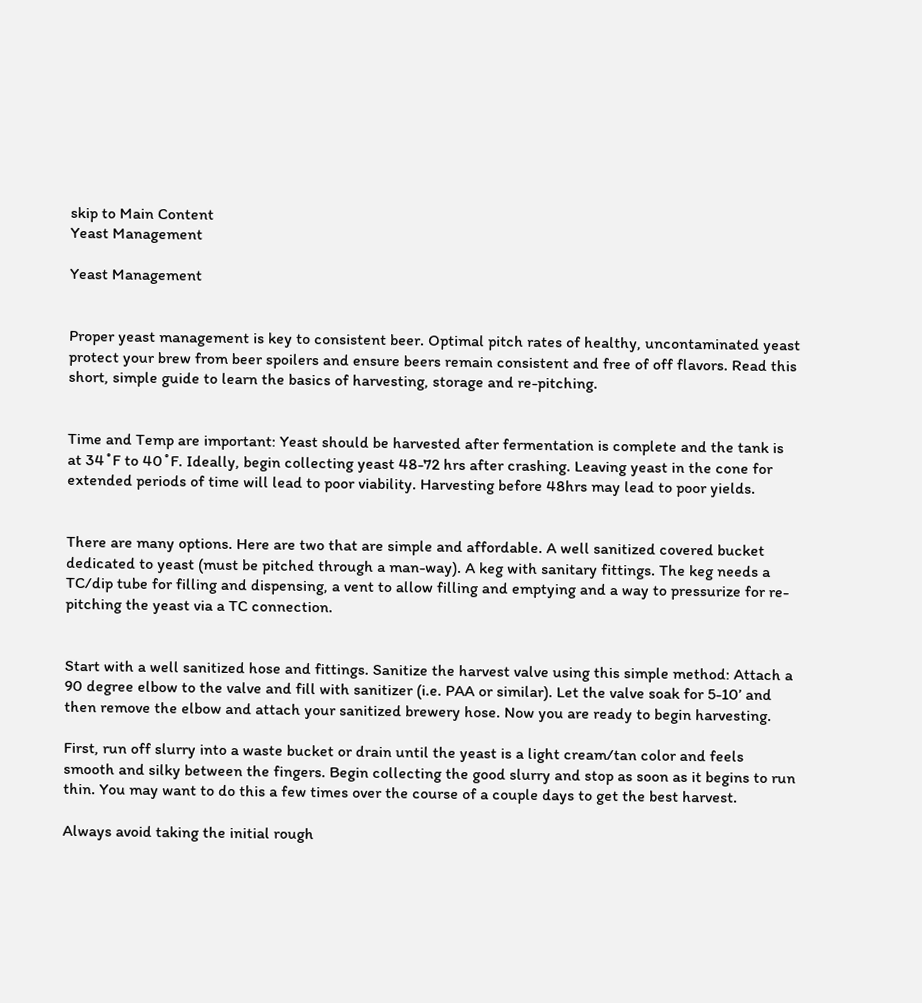skip to Main Content
Yeast Management

Yeast Management


Proper yeast management is key to consistent beer. Optimal pitch rates of healthy, uncontaminated yeast protect your brew from beer spoilers and ensure beers remain consistent and free of off flavors. Read this short, simple guide to learn the basics of harvesting, storage and re-pitching.


Time and Temp are important: Yeast should be harvested after fermentation is complete and the tank is at 34˚F to 40˚F. Ideally, begin collecting yeast 48-72 hrs after crashing. Leaving yeast in the cone for extended periods of time will lead to poor viability. Harvesting before 48hrs may lead to poor yields.


There are many options. Here are two that are simple and affordable. A well sanitized covered bucket dedicated to yeast (must be pitched through a man-way). A keg with sanitary fittings. The keg needs a TC/dip tube for filling and dispensing, a vent to allow filling and emptying and a way to pressurize for re-pitching the yeast via a TC connection.


Start with a well sanitized hose and fittings. Sanitize the harvest valve using this simple method: Attach a 90 degree elbow to the valve and fill with sanitizer (i.e. PAA or similar). Let the valve soak for 5-10’ and then remove the elbow and attach your sanitized brewery hose. Now you are ready to begin harvesting.

First, run off slurry into a waste bucket or drain until the yeast is a light cream/tan color and feels smooth and silky between the fingers. Begin collecting the good slurry and stop as soon as it begins to run thin. You may want to do this a few times over the course of a couple days to get the best harvest.

Always avoid taking the initial rough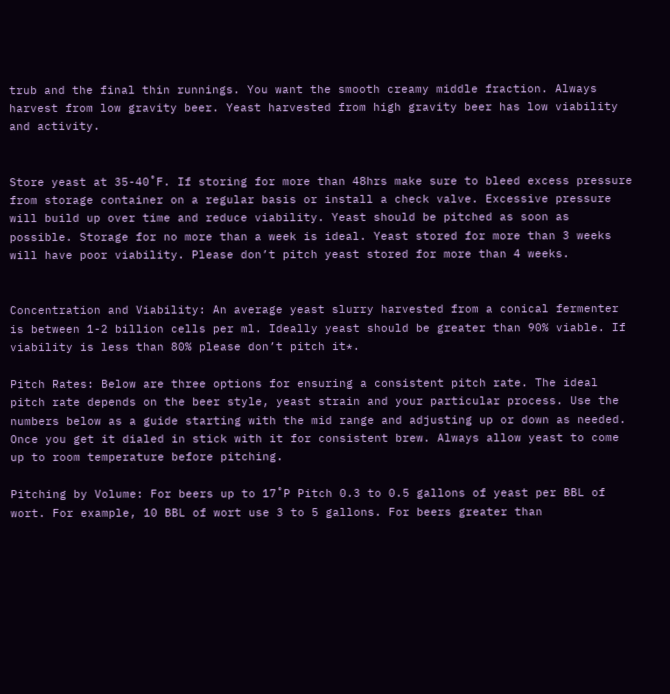trub and the final thin runnings. You want the smooth creamy middle fraction. Always harvest from low gravity beer. Yeast harvested from high gravity beer has low viability and activity.


Store yeast at 35-40˚F. If storing for more than 48hrs make sure to bleed excess pressure from storage container on a regular basis or install a check valve. Excessive pressure will build up over time and reduce viability. Yeast should be pitched as soon as possible. Storage for no more than a week is ideal. Yeast stored for more than 3 weeks will have poor viability. Please don’t pitch yeast stored for more than 4 weeks.


Concentration and Viability: An average yeast slurry harvested from a conical fermenter is between 1-2 billion cells per ml. Ideally yeast should be greater than 90% viable. If viability is less than 80% please don’t pitch it*.

Pitch Rates: Below are three options for ensuring a consistent pitch rate. The ideal pitch rate depends on the beer style, yeast strain and your particular process. Use the numbers below as a guide starting with the mid range and adjusting up or down as needed. Once you get it dialed in stick with it for consistent brew. Always allow yeast to come up to room temperature before pitching.

Pitching by Volume: For beers up to 17˚P Pitch 0.3 to 0.5 gallons of yeast per BBL of wort. For example, 10 BBL of wort use 3 to 5 gallons. For beers greater than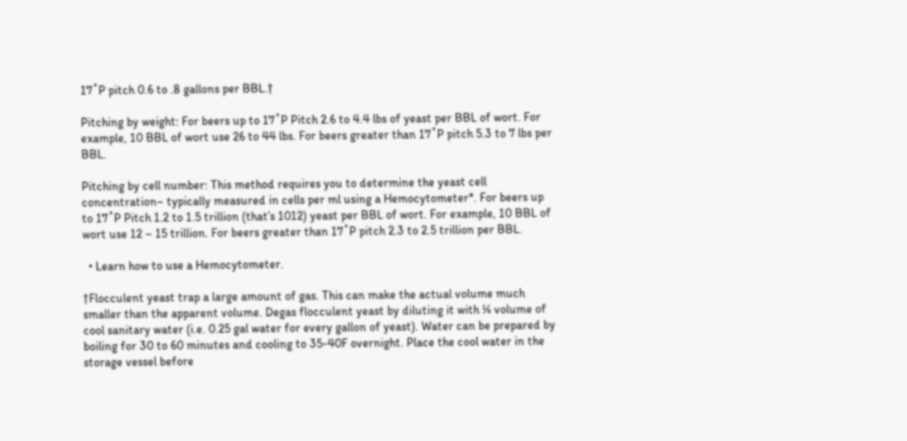17˚P pitch 0.6 to .8 gallons per BBL.†

Pitching by weight: For beers up to 17˚P Pitch 2.6 to 4.4 lbs of yeast per BBL of wort. For example, 10 BBL of wort use 26 to 44 lbs. For beers greater than 17˚P pitch 5.3 to 7 lbs per BBL.

Pitching by cell number: This method requires you to determine the yeast cell concentration– typically measured in cells per ml using a Hemocytometer*. For beers up to 17˚P Pitch 1.2 to 1.5 trillion (that’s 1012) yeast per BBL of wort. For example, 10 BBL of wort use 12 – 15 trillion. For beers greater than 17˚P pitch 2.3 to 2.5 trillion per BBL.

  • Learn how to use a Hemocytometer.

†Flocculent yeast trap a large amount of gas. This can make the actual volume much smaller than the apparent volume. Degas flocculent yeast by diluting it with ¼ volume of cool sanitary water (i.e. 0.25 gal water for every gallon of yeast). Water can be prepared by boiling for 30 to 60 minutes and cooling to 35-40F overnight. Place the cool water in the storage vessel before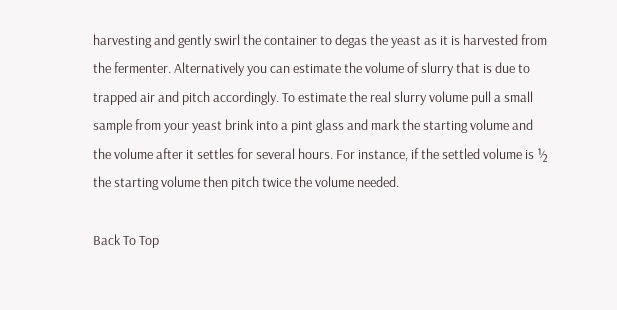harvesting and gently swirl the container to degas the yeast as it is harvested from the fermenter. Alternatively you can estimate the volume of slurry that is due to trapped air and pitch accordingly. To estimate the real slurry volume pull a small sample from your yeast brink into a pint glass and mark the starting volume and the volume after it settles for several hours. For instance, if the settled volume is ½ the starting volume then pitch twice the volume needed.

Back To Top